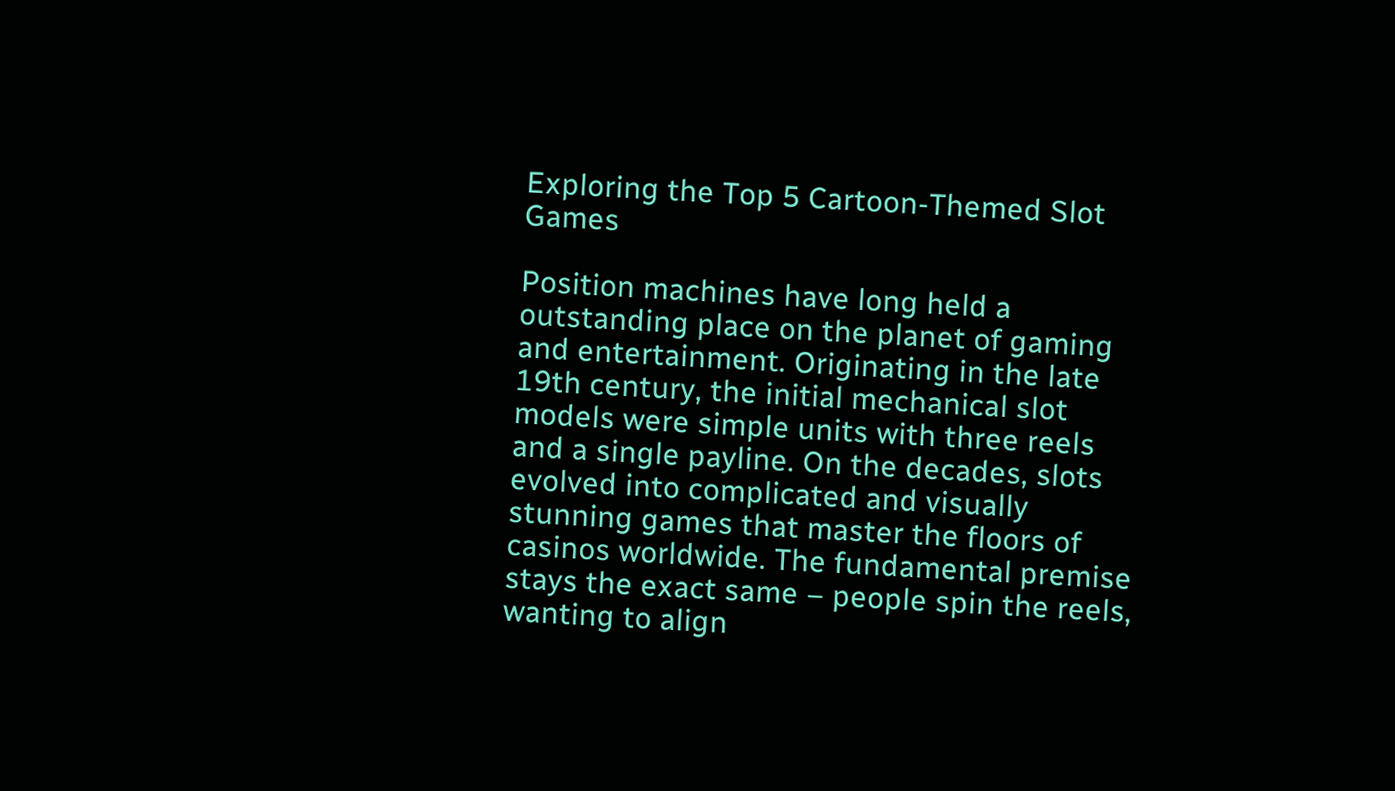Exploring the Top 5 Cartoon-Themed Slot Games

Position machines have long held a outstanding place on the planet of gaming and entertainment. Originating in the late 19th century, the initial mechanical slot models were simple units with three reels and a single payline. On the decades, slots evolved into complicated and visually stunning games that master the floors of casinos worldwide. The fundamental premise stays the exact same – people spin the reels, wanting to align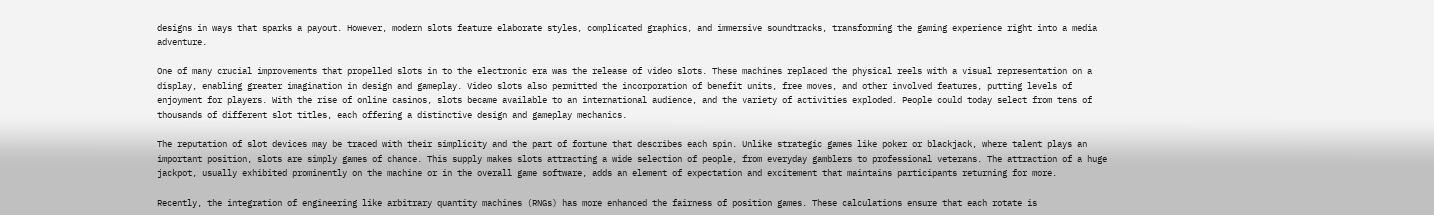designs in ways that sparks a payout. However, modern slots feature elaborate styles, complicated graphics, and immersive soundtracks, transforming the gaming experience right into a media adventure.

One of many crucial improvements that propelled slots in to the electronic era was the release of video slots. These machines replaced the physical reels with a visual representation on a display, enabling greater imagination in design and gameplay. Video slots also permitted the incorporation of benefit units, free moves, and other involved features, putting levels of enjoyment for players. With the rise of online casinos, slots became available to an international audience, and the variety of activities exploded. People could today select from tens of thousands of different slot titles, each offering a distinctive design and gameplay mechanics.

The reputation of slot devices may be traced with their simplicity and the part of fortune that describes each spin. Unlike strategic games like poker or blackjack, where talent plays an important position, slots are simply games of chance. This supply makes slots attracting a wide selection of people, from everyday gamblers to professional veterans. The attraction of a huge jackpot, usually exhibited prominently on the machine or in the overall game software, adds an element of expectation and excitement that maintains participants returning for more.

Recently, the integration of engineering like arbitrary quantity machines (RNGs) has more enhanced the fairness of position games. These calculations ensure that each rotate is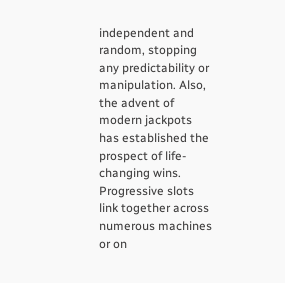independent and random, stopping any predictability or manipulation. Also, the advent of modern jackpots has established the prospect of life-changing wins. Progressive slots link together across numerous machines or on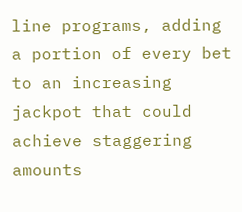line programs, adding a portion of every bet to an increasing jackpot that could achieve staggering amounts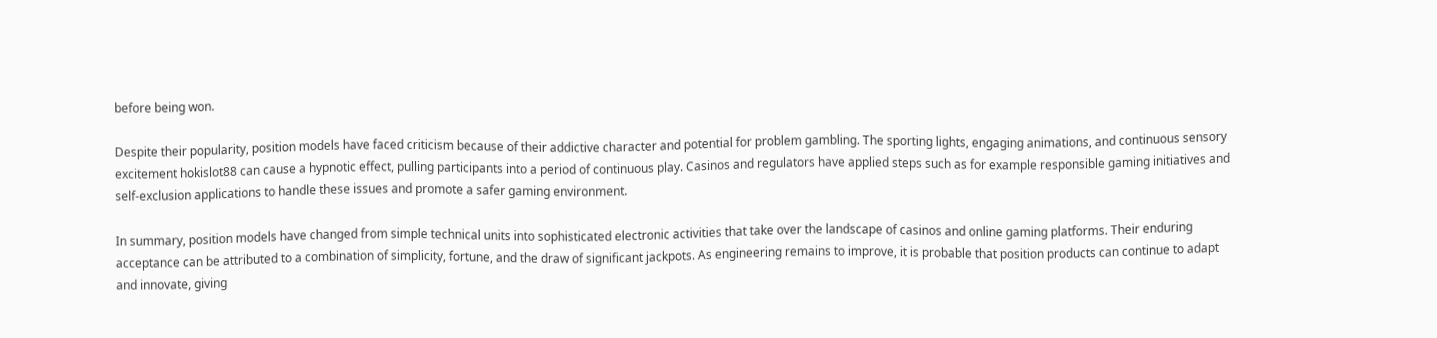before being won.

Despite their popularity, position models have faced criticism because of their addictive character and potential for problem gambling. The sporting lights, engaging animations, and continuous sensory excitement hokislot88 can cause a hypnotic effect, pulling participants into a period of continuous play. Casinos and regulators have applied steps such as for example responsible gaming initiatives and self-exclusion applications to handle these issues and promote a safer gaming environment.

In summary, position models have changed from simple technical units into sophisticated electronic activities that take over the landscape of casinos and online gaming platforms. Their enduring acceptance can be attributed to a combination of simplicity, fortune, and the draw of significant jackpots. As engineering remains to improve, it is probable that position products can continue to adapt and innovate, giving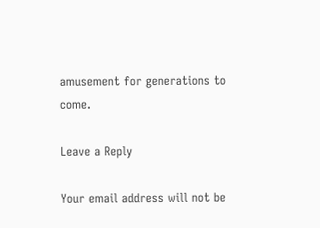amusement for generations to come.

Leave a Reply

Your email address will not be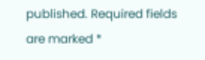published. Required fields are marked *